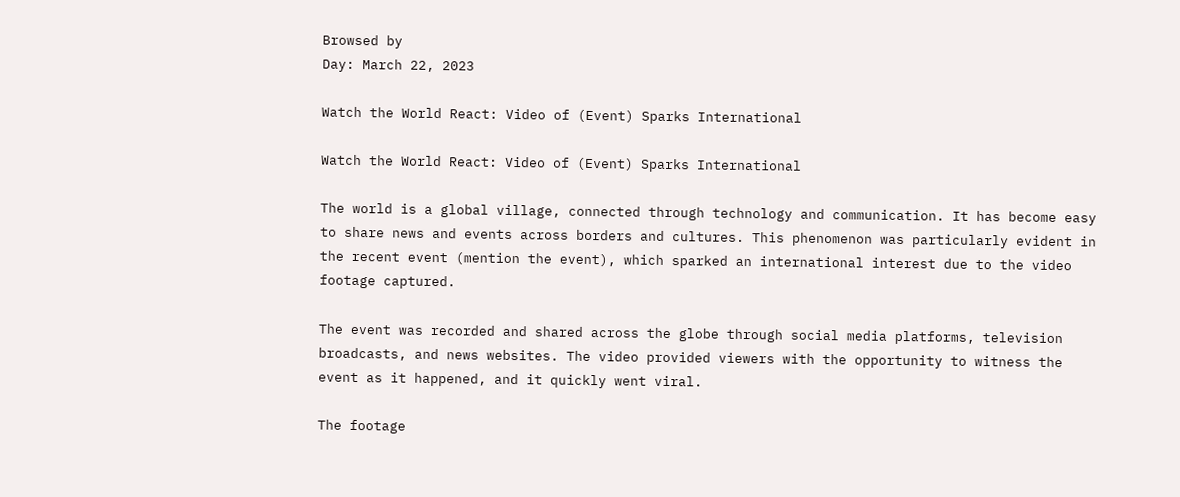Browsed by
Day: March 22, 2023

Watch the World React: Video of (Event) Sparks International

Watch the World React: Video of (Event) Sparks International

The world is a global village, connected through technology and communication. It has become easy to share news and events across borders and cultures. This phenomenon was particularly evident in the recent event (mention the event), which sparked an international interest due to the video footage captured.

The event was recorded and shared across the globe through social media platforms, television broadcasts, and news websites. The video provided viewers with the opportunity to witness the event as it happened, and it quickly went viral.

The footage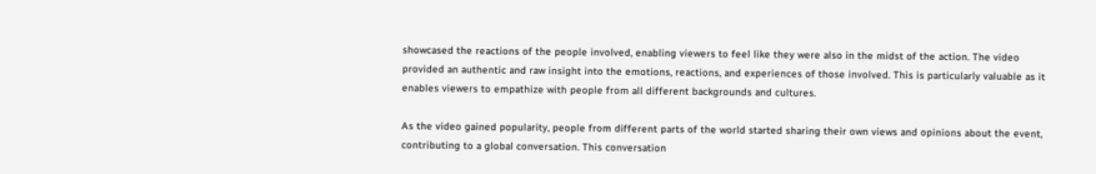showcased the reactions of the people involved, enabling viewers to feel like they were also in the midst of the action. The video provided an authentic and raw insight into the emotions, reactions, and experiences of those involved. This is particularly valuable as it enables viewers to empathize with people from all different backgrounds and cultures.

As the video gained popularity, people from different parts of the world started sharing their own views and opinions about the event, contributing to a global conversation. This conversation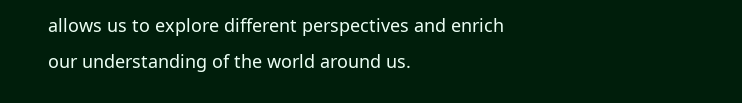allows us to explore different perspectives and enrich our understanding of the world around us.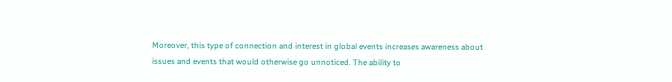Moreover, this type of connection and interest in global events increases awareness about issues and events that would otherwise go unnoticed. The ability to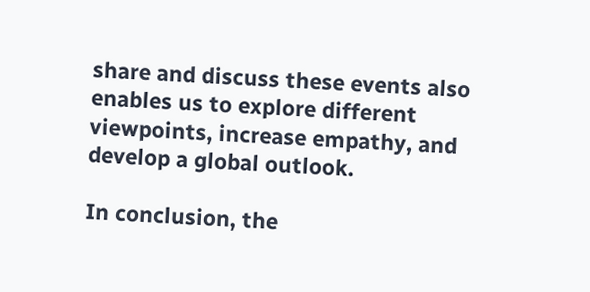share and discuss these events also enables us to explore different viewpoints, increase empathy, and develop a global outlook.

In conclusion, the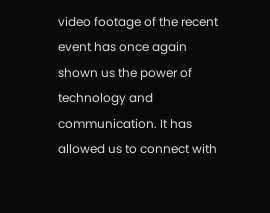video footage of the recent event has once again shown us the power of technology and communication. It has allowed us to connect with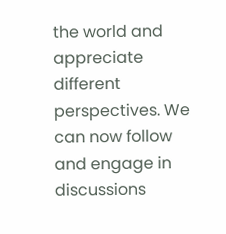the world and appreciate different perspectives. We can now follow and engage in discussions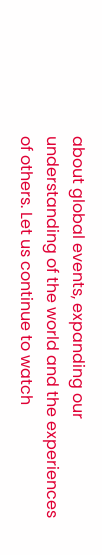about global events, expanding our understanding of the world and the experiences of others. Let us continue to watch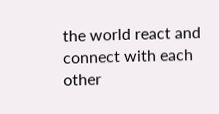the world react and connect with each other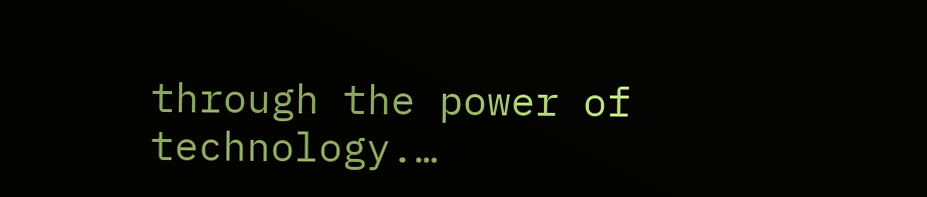through the power of technology.…